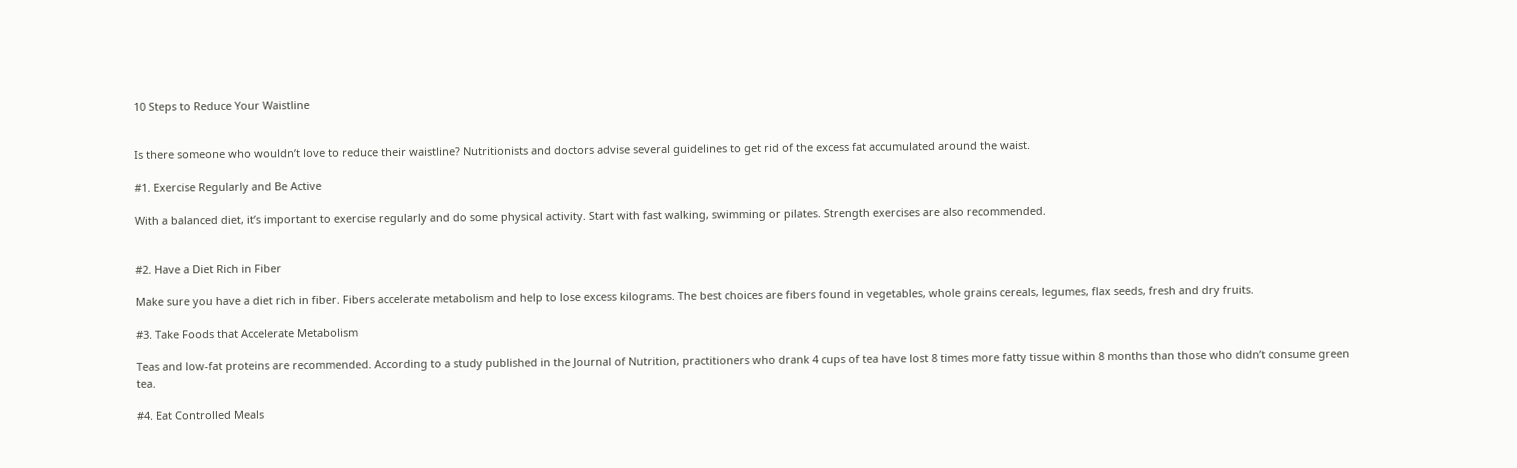10 Steps to Reduce Your Waistline


Is there someone who wouldn’t love to reduce their waistline? Nutritionists and doctors advise several guidelines to get rid of the excess fat accumulated around the waist.

#1. Exercise Regularly and Be Active

With a balanced diet, it’s important to exercise regularly and do some physical activity. Start with fast walking, swimming or pilates. Strength exercises are also recommended.


#2. Have a Diet Rich in Fiber

Make sure you have a diet rich in fiber. Fibers accelerate metabolism and help to lose excess kilograms. The best choices are fibers found in vegetables, whole grains cereals, legumes, flax seeds, fresh and dry fruits.

#3. Take Foods that Accelerate Metabolism

Teas and low-fat proteins are recommended. According to a study published in the Journal of Nutrition, practitioners who drank 4 cups of tea have lost 8 times more fatty tissue within 8 months than those who didn’t consume green tea.

#4. Eat Controlled Meals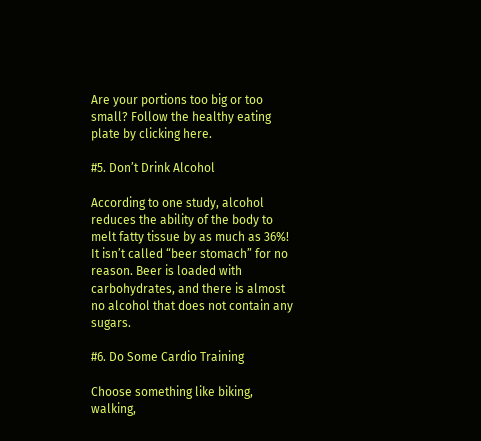Are your portions too big or too small? Follow the healthy eating plate by clicking here.

#5. Don’t Drink Alcohol

According to one study, alcohol reduces the ability of the body to melt fatty tissue by as much as 36%! It isn’t called “beer stomach” for no reason. Beer is loaded with carbohydrates, and there is almost no alcohol that does not contain any sugars.

#6. Do Some Cardio Training

Choose something like biking, walking,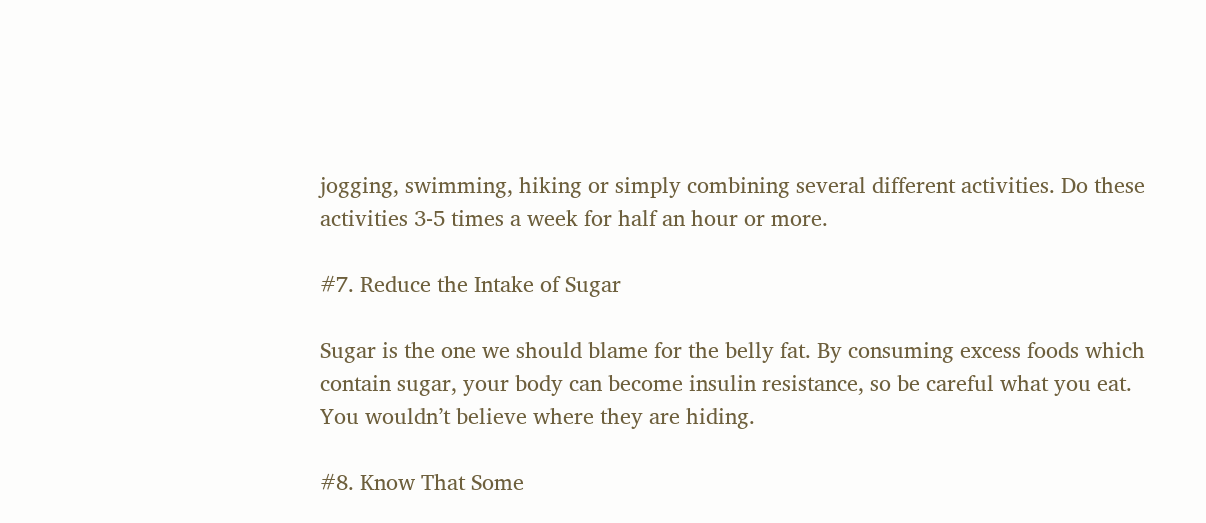jogging, swimming, hiking or simply combining several different activities. Do these activities 3-5 times a week for half an hour or more.

#7. Reduce the Intake of Sugar

Sugar is the one we should blame for the belly fat. By consuming excess foods which contain sugar, your body can become insulin resistance, so be careful what you eat. You wouldn’t believe where they are hiding.

#8. Know That Some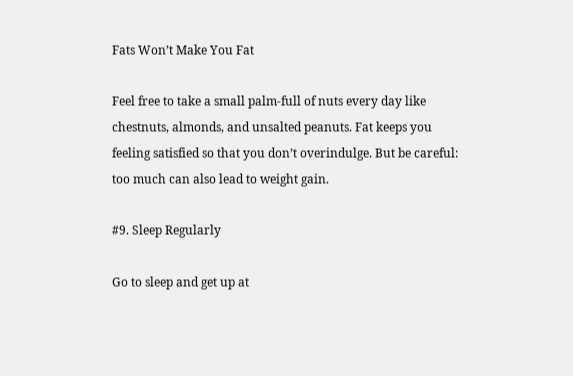Fats Won’t Make You Fat

Feel free to take a small palm-full of nuts every day like chestnuts, almonds, and unsalted peanuts. Fat keeps you feeling satisfied so that you don’t overindulge. But be careful: too much can also lead to weight gain.

#9. Sleep Regularly

Go to sleep and get up at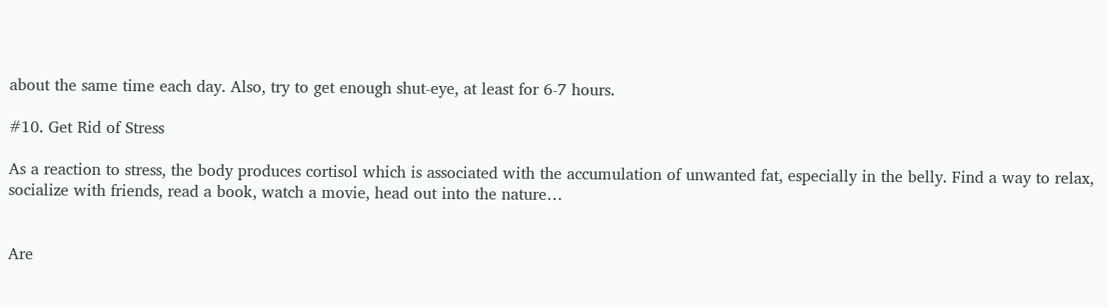about the same time each day. Also, try to get enough shut-eye, at least for 6-7 hours.

#10. Get Rid of Stress

As a reaction to stress, the body produces cortisol which is associated with the accumulation of unwanted fat, especially in the belly. Find a way to relax, socialize with friends, read a book, watch a movie, head out into the nature…


Are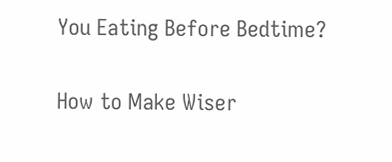You Eating Before Bedtime?

How to Make Wiser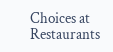Choices at Restaurants